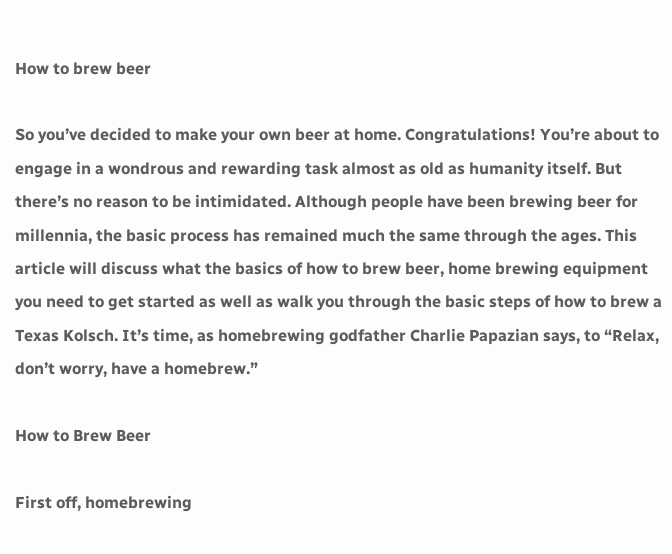How to brew beer

So you’ve decided to make your own beer at home. Congratulations! You’re about to engage in a wondrous and rewarding task almost as old as humanity itself. But there’s no reason to be intimidated. Although people have been brewing beer for millennia, the basic process has remained much the same through the ages. This article will discuss what the basics of how to brew beer, home brewing equipment you need to get started as well as walk you through the basic steps of how to brew a Texas Kolsch. It’s time, as homebrewing godfather Charlie Papazian says, to “Relax, don’t worry, have a homebrew.”

How to Brew Beer

First off, homebrewing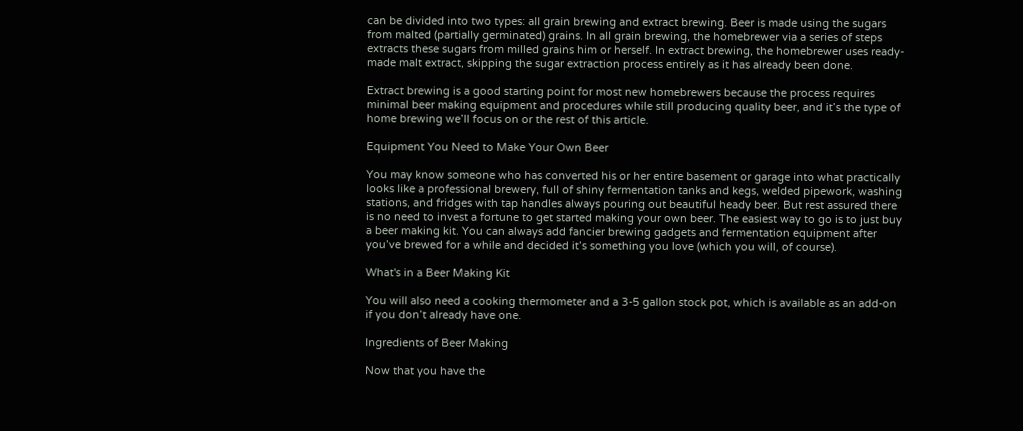can be divided into two types: all grain brewing and extract brewing. Beer is made using the sugars from malted (partially germinated) grains. In all grain brewing, the homebrewer via a series of steps extracts these sugars from milled grains him or herself. In extract brewing, the homebrewer uses ready-made malt extract, skipping the sugar extraction process entirely as it has already been done.

Extract brewing is a good starting point for most new homebrewers because the process requires minimal beer making equipment and procedures while still producing quality beer, and it’s the type of home brewing we’ll focus on or the rest of this article.

Equipment You Need to Make Your Own Beer

You may know someone who has converted his or her entire basement or garage into what practically looks like a professional brewery, full of shiny fermentation tanks and kegs, welded pipework, washing stations, and fridges with tap handles always pouring out beautiful heady beer. But rest assured there is no need to invest a fortune to get started making your own beer. The easiest way to go is to just buy a beer making kit. You can always add fancier brewing gadgets and fermentation equipment after you’ve brewed for a while and decided it’s something you love (which you will, of course).

What's in a Beer Making Kit

You will also need a cooking thermometer and a 3-5 gallon stock pot, which is available as an add-on if you don’t already have one.

Ingredients of Beer Making

Now that you have the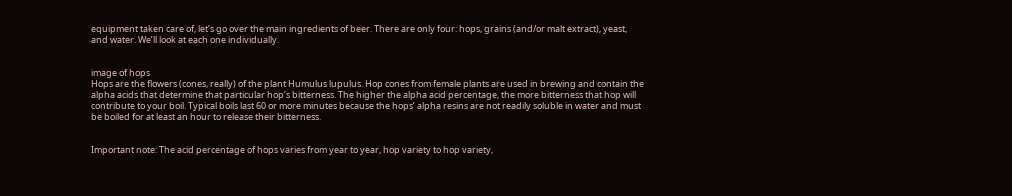equipment taken care of, let’s go over the main ingredients of beer. There are only four: hops, grains (and/or malt extract), yeast, and water. We’ll look at each one individually.


image of hops
Hops are the flowers (cones, really) of the plant Humulus lupulus. Hop cones from female plants are used in brewing and contain the alpha acids that determine that particular hop’s bitterness. The higher the alpha acid percentage, the more bitterness that hop will contribute to your boil. Typical boils last 60 or more minutes because the hops’ alpha resins are not readily soluble in water and must be boiled for at least an hour to release their bitterness.


Important note: The acid percentage of hops varies from year to year, hop variety to hop variety,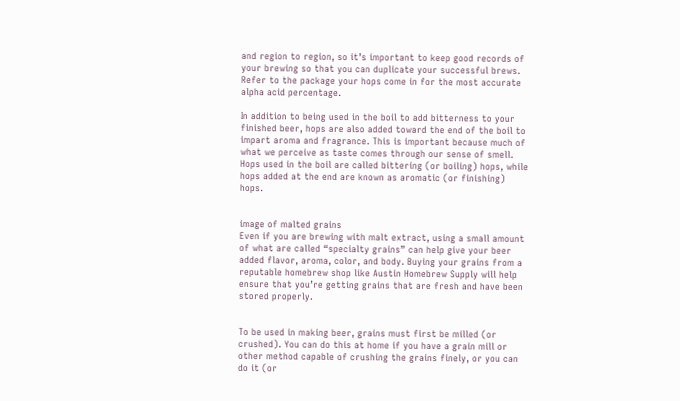and region to region, so it’s important to keep good records of your brewing so that you can duplicate your successful brews. Refer to the package your hops come in for the most accurate alpha acid percentage.

In addition to being used in the boil to add bitterness to your finished beer, hops are also added toward the end of the boil to impart aroma and fragrance. This is important because much of what we perceive as taste comes through our sense of smell. Hops used in the boil are called bittering (or boiling) hops, while hops added at the end are known as aromatic (or finishing) hops.


image of malted grains
Even if you are brewing with malt extract, using a small amount of what are called “specialty grains” can help give your beer added flavor, aroma, color, and body. Buying your grains from a reputable homebrew shop like Austin Homebrew Supply will help ensure that you’re getting grains that are fresh and have been stored properly.


To be used in making beer, grains must first be milled (or crushed). You can do this at home if you have a grain mill or other method capable of crushing the grains finely, or you can do it (or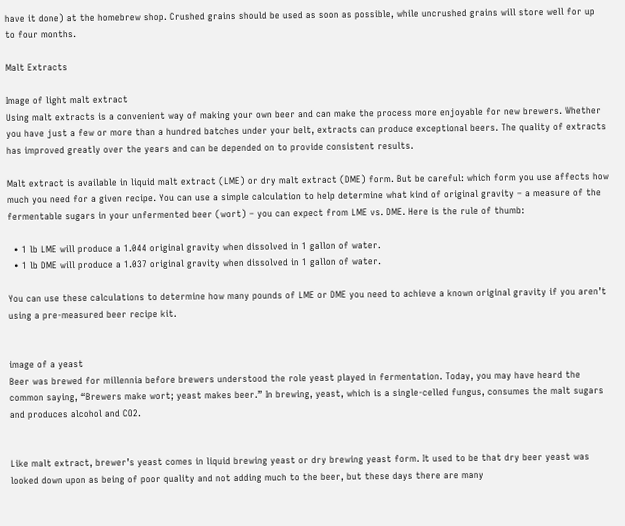have it done) at the homebrew shop. Crushed grains should be used as soon as possible, while uncrushed grains will store well for up to four months.

Malt Extracts

Image of light malt extract
Using malt extracts is a convenient way of making your own beer and can make the process more enjoyable for new brewers. Whether you have just a few or more than a hundred batches under your belt, extracts can produce exceptional beers. The quality of extracts has improved greatly over the years and can be depended on to provide consistent results.

Malt extract is available in liquid malt extract (LME) or dry malt extract (DME) form. But be careful: which form you use affects how much you need for a given recipe. You can use a simple calculation to help determine what kind of original gravity – a measure of the fermentable sugars in your unfermented beer (wort) – you can expect from LME vs. DME. Here is the rule of thumb:

  • 1 lb LME will produce a 1.044 original gravity when dissolved in 1 gallon of water.
  • 1 lb DME will produce a 1.037 original gravity when dissolved in 1 gallon of water.

You can use these calculations to determine how many pounds of LME or DME you need to achieve a known original gravity if you aren’t using a pre-measured beer recipe kit.


image of a yeast
Beer was brewed for millennia before brewers understood the role yeast played in fermentation. Today, you may have heard the common saying, “Brewers make wort; yeast makes beer.” In brewing, yeast, which is a single-celled fungus, consumes the malt sugars and produces alcohol and CO2.


Like malt extract, brewer’s yeast comes in liquid brewing yeast or dry brewing yeast form. It used to be that dry beer yeast was looked down upon as being of poor quality and not adding much to the beer, but these days there are many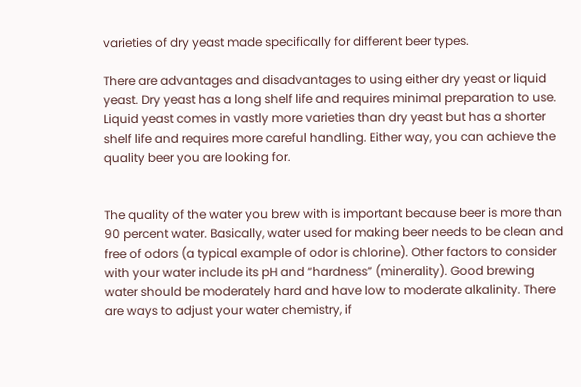varieties of dry yeast made specifically for different beer types.

There are advantages and disadvantages to using either dry yeast or liquid yeast. Dry yeast has a long shelf life and requires minimal preparation to use. Liquid yeast comes in vastly more varieties than dry yeast but has a shorter shelf life and requires more careful handling. Either way, you can achieve the quality beer you are looking for.


The quality of the water you brew with is important because beer is more than 90 percent water. Basically, water used for making beer needs to be clean and free of odors (a typical example of odor is chlorine). Other factors to consider with your water include its pH and “hardness” (minerality). Good brewing water should be moderately hard and have low to moderate alkalinity. There are ways to adjust your water chemistry, if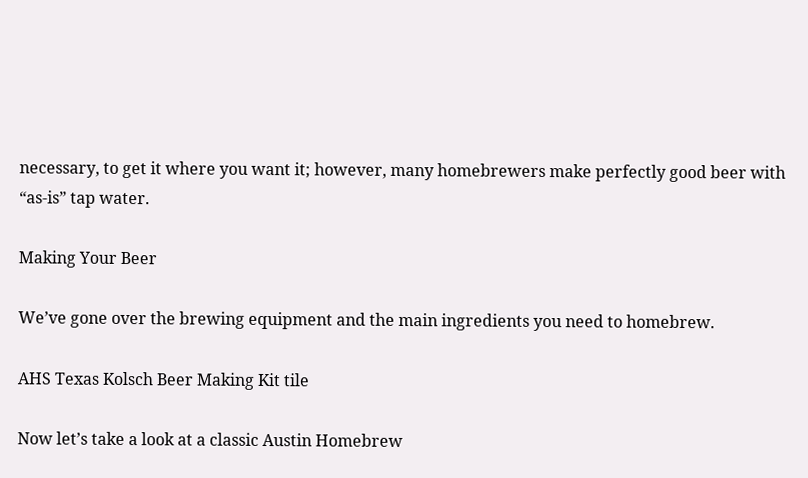necessary, to get it where you want it; however, many homebrewers make perfectly good beer with “as-is” tap water.

Making Your Beer

We’ve gone over the brewing equipment and the main ingredients you need to homebrew.

AHS Texas Kolsch Beer Making Kit tile

Now let’s take a look at a classic Austin Homebrew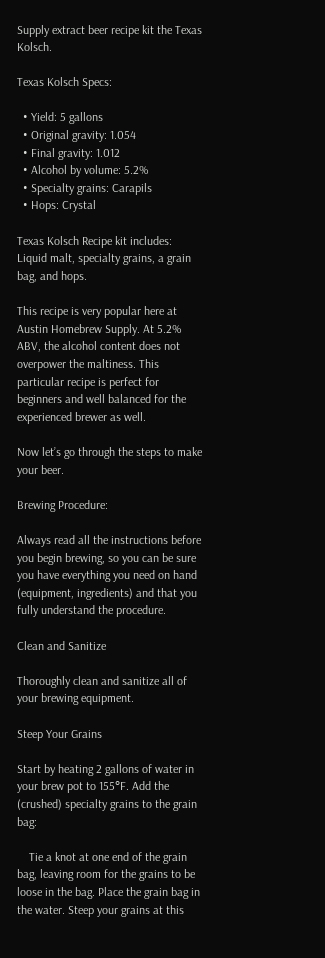Supply extract beer recipe kit the Texas Kolsch.

Texas Kolsch Specs:

  • Yield: 5 gallons
  • Original gravity: 1.054
  • Final gravity: 1.012
  • Alcohol by volume: 5.2%
  • Specialty grains: Carapils
  • Hops: Crystal

Texas Kolsch Recipe kit includes: Liquid malt, specialty grains, a grain bag, and hops.

This recipe is very popular here at Austin Homebrew Supply. At 5.2% ABV, the alcohol content does not overpower the maltiness. This particular recipe is perfect for beginners and well balanced for the experienced brewer as well.

Now let’s go through the steps to make your beer.

Brewing Procedure:

Always read all the instructions before you begin brewing, so you can be sure you have everything you need on hand (equipment, ingredients) and that you fully understand the procedure.

Clean and Sanitize

Thoroughly clean and sanitize all of your brewing equipment.

Steep Your Grains

Start by heating 2 gallons of water in your brew pot to 155°F. Add the (crushed) specialty grains to the grain bag:

    Tie a knot at one end of the grain bag, leaving room for the grains to be loose in the bag. Place the grain bag in the water. Steep your grains at this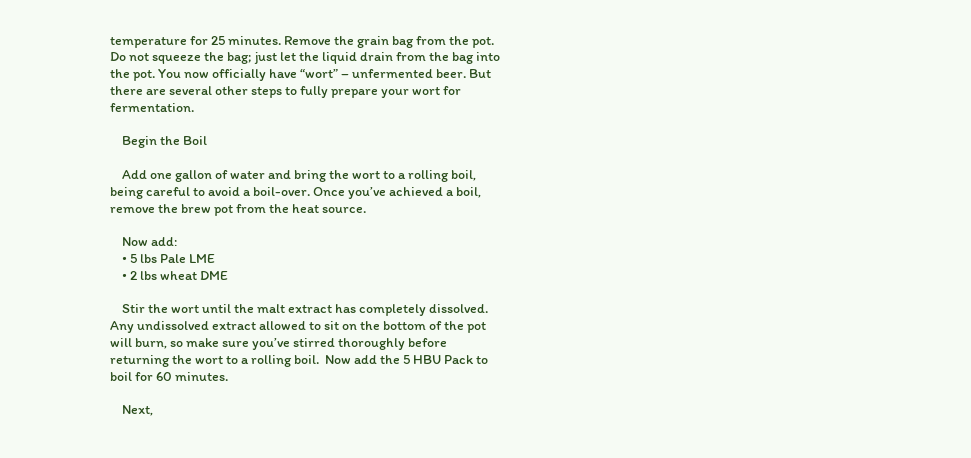temperature for 25 minutes. Remove the grain bag from the pot. Do not squeeze the bag; just let the liquid drain from the bag into the pot. You now officially have “wort” – unfermented beer. But there are several other steps to fully prepare your wort for fermentation.

    Begin the Boil

    Add one gallon of water and bring the wort to a rolling boil, being careful to avoid a boil-over. Once you’ve achieved a boil, remove the brew pot from the heat source.

    Now add:
    • 5 lbs Pale LME
    • 2 lbs wheat DME

    Stir the wort until the malt extract has completely dissolved. Any undissolved extract allowed to sit on the bottom of the pot will burn, so make sure you’ve stirred thoroughly before returning the wort to a rolling boil.  Now add the 5 HBU Pack to boil for 60 minutes.

    Next,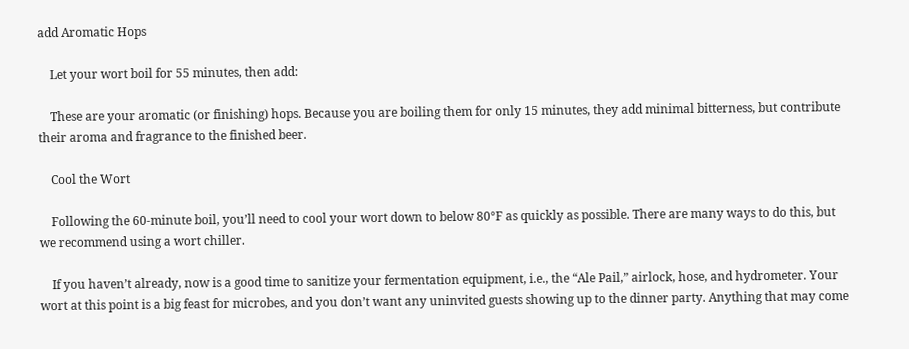add Aromatic Hops

    Let your wort boil for 55 minutes, then add:

    These are your aromatic (or finishing) hops. Because you are boiling them for only 15 minutes, they add minimal bitterness, but contribute their aroma and fragrance to the finished beer.

    Cool the Wort

    Following the 60-minute boil, you’ll need to cool your wort down to below 80°F as quickly as possible. There are many ways to do this, but we recommend using a wort chiller.

    If you haven’t already, now is a good time to sanitize your fermentation equipment, i.e., the “Ale Pail,” airlock, hose, and hydrometer. Your wort at this point is a big feast for microbes, and you don’t want any uninvited guests showing up to the dinner party. Anything that may come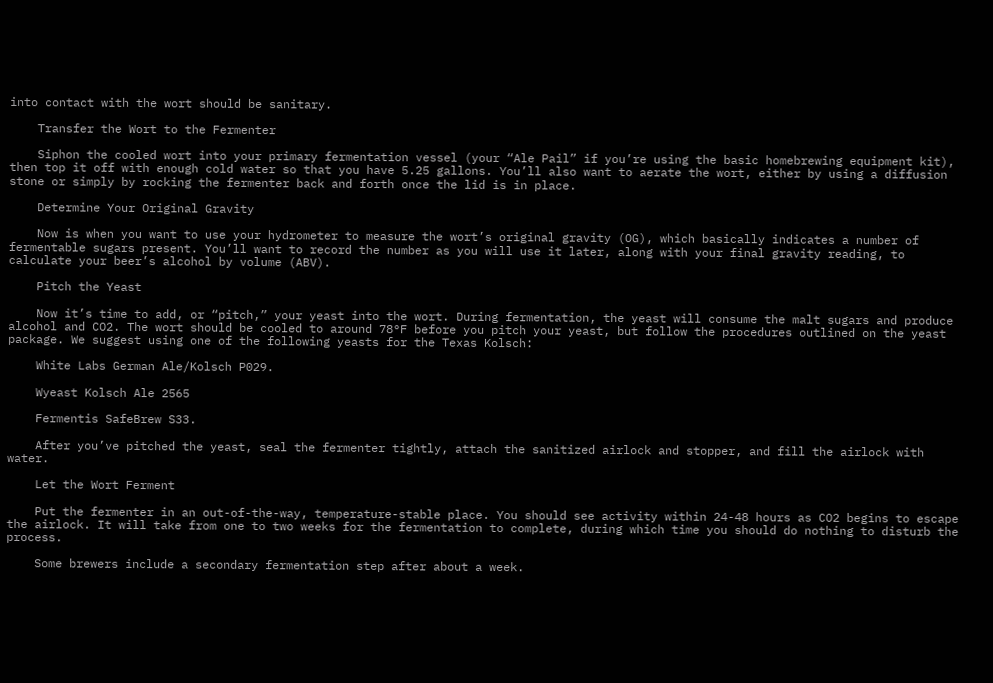into contact with the wort should be sanitary.

    Transfer the Wort to the Fermenter

    Siphon the cooled wort into your primary fermentation vessel (your “Ale Pail” if you’re using the basic homebrewing equipment kit), then top it off with enough cold water so that you have 5.25 gallons. You’ll also want to aerate the wort, either by using a diffusion stone or simply by rocking the fermenter back and forth once the lid is in place.

    Determine Your Original Gravity

    Now is when you want to use your hydrometer to measure the wort’s original gravity (OG), which basically indicates a number of fermentable sugars present. You’ll want to record the number as you will use it later, along with your final gravity reading, to calculate your beer’s alcohol by volume (ABV).

    Pitch the Yeast

    Now it’s time to add, or “pitch,” your yeast into the wort. During fermentation, the yeast will consume the malt sugars and produce alcohol and CO2. The wort should be cooled to around 78°F before you pitch your yeast, but follow the procedures outlined on the yeast package. We suggest using one of the following yeasts for the Texas Kolsch:

    White Labs German Ale/Kolsch P029.

    Wyeast Kolsch Ale 2565

    Fermentis SafeBrew S33.

    After you’ve pitched the yeast, seal the fermenter tightly, attach the sanitized airlock and stopper, and fill the airlock with water.

    Let the Wort Ferment

    Put the fermenter in an out-of-the-way, temperature-stable place. You should see activity within 24-48 hours as CO2 begins to escape the airlock. It will take from one to two weeks for the fermentation to complete, during which time you should do nothing to disturb the process.

    Some brewers include a secondary fermentation step after about a week.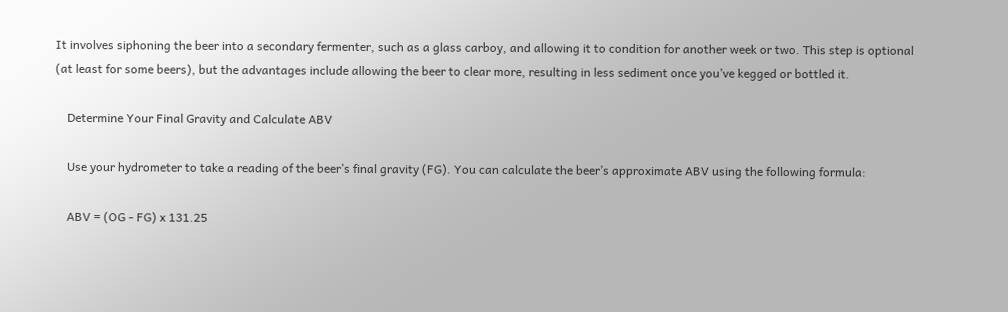It involves siphoning the beer into a secondary fermenter, such as a glass carboy, and allowing it to condition for another week or two. This step is optional (at least for some beers), but the advantages include allowing the beer to clear more, resulting in less sediment once you’ve kegged or bottled it.

    Determine Your Final Gravity and Calculate ABV

    Use your hydrometer to take a reading of the beer’s final gravity (FG). You can calculate the beer’s approximate ABV using the following formula:

    ABV = (OG - FG) x 131.25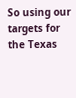So using our targets for the Texas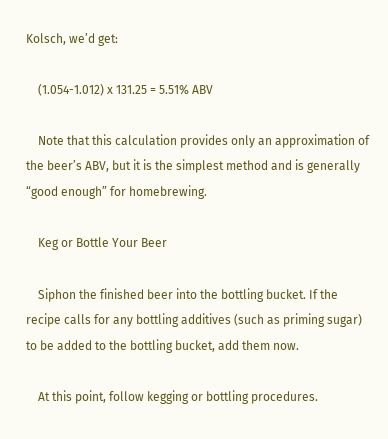Kolsch, we’d get:

    (1.054-1.012) x 131.25 = 5.51% ABV

    Note that this calculation provides only an approximation of the beer’s ABV, but it is the simplest method and is generally “good enough” for homebrewing.

    Keg or Bottle Your Beer

    Siphon the finished beer into the bottling bucket. If the recipe calls for any bottling additives (such as priming sugar) to be added to the bottling bucket, add them now.

    At this point, follow kegging or bottling procedures.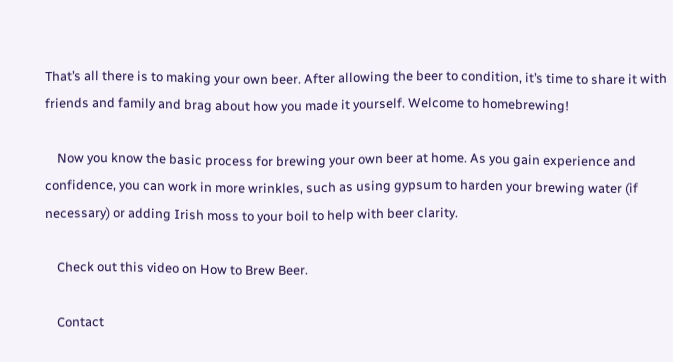That’s all there is to making your own beer. After allowing the beer to condition, it’s time to share it with friends and family and brag about how you made it yourself. Welcome to homebrewing!

    Now you know the basic process for brewing your own beer at home. As you gain experience and confidence, you can work in more wrinkles, such as using gypsum to harden your brewing water (if necessary) or adding Irish moss to your boil to help with beer clarity.

    Check out this video on How to Brew Beer.

    Contact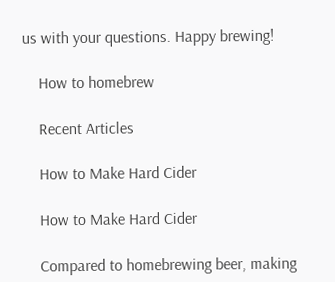us with your questions. Happy brewing!

    How to homebrew

    Recent Articles

    How to Make Hard Cider

    How to Make Hard Cider

    Compared to homebrewing beer, making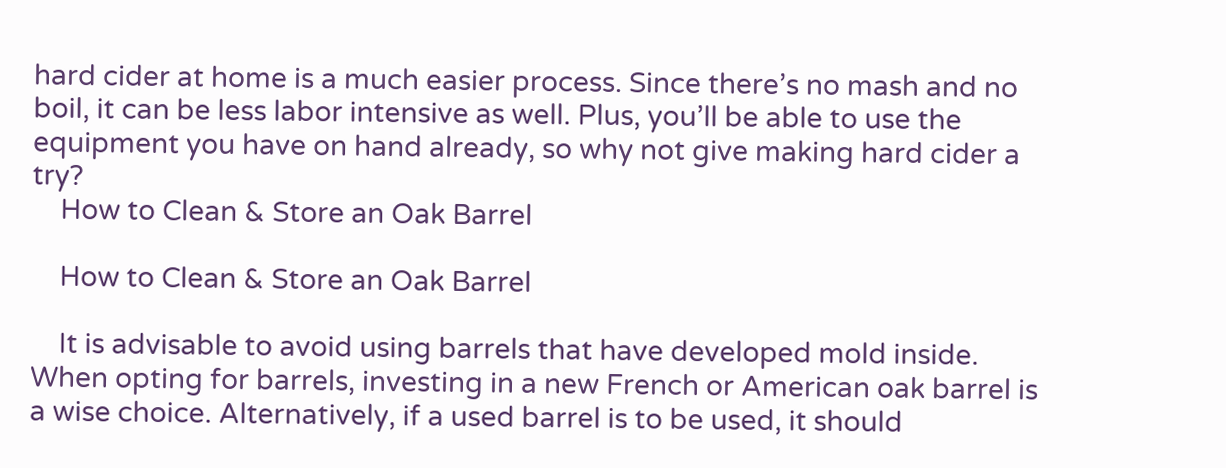hard cider at home is a much easier process. Since there’s no mash and no boil, it can be less labor intensive as well. Plus, you’ll be able to use the equipment you have on hand already, so why not give making hard cider a try?
    How to Clean & Store an Oak Barrel

    How to Clean & Store an Oak Barrel

    It is advisable to avoid using barrels that have developed mold inside. When opting for barrels, investing in a new French or American oak barrel is a wise choice. Alternatively, if a used barrel is to be used, it should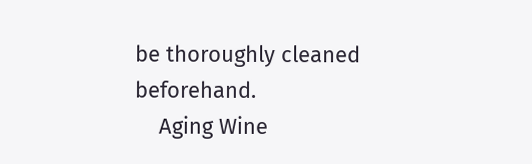be thoroughly cleaned beforehand.
    Aging Wine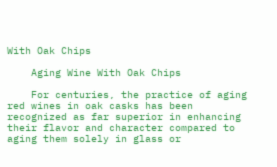With Oak Chips

    Aging Wine With Oak Chips

    For centuries, the practice of aging red wines in oak casks has been recognized as far superior in enhancing their flavor and character compared to aging them solely in glass or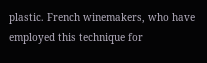plastic. French winemakers, who have employed this technique for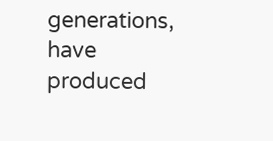generations, have produced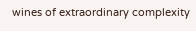wines of extraordinary complexity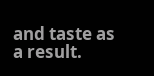and taste as a result.